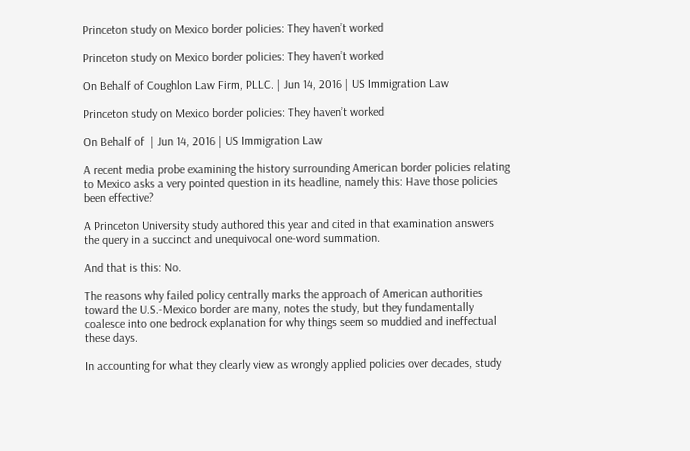Princeton study on Mexico border policies: They haven’t worked

Princeton study on Mexico border policies: They haven’t worked

On Behalf of Coughlon Law Firm, PLLC. | Jun 14, 2016 | US Immigration Law

Princeton study on Mexico border policies: They haven’t worked

On Behalf of  | Jun 14, 2016 | US Immigration Law

A recent media probe examining the history surrounding American border policies relating to Mexico asks a very pointed question in its headline, namely this: Have those policies been effective?

A Princeton University study authored this year and cited in that examination answers the query in a succinct and unequivocal one-word summation.

And that is this: No.

The reasons why failed policy centrally marks the approach of American authorities toward the U.S.-Mexico border are many, notes the study, but they fundamentally coalesce into one bedrock explanation for why things seem so muddied and ineffectual these days.

In accounting for what they clearly view as wrongly applied policies over decades, study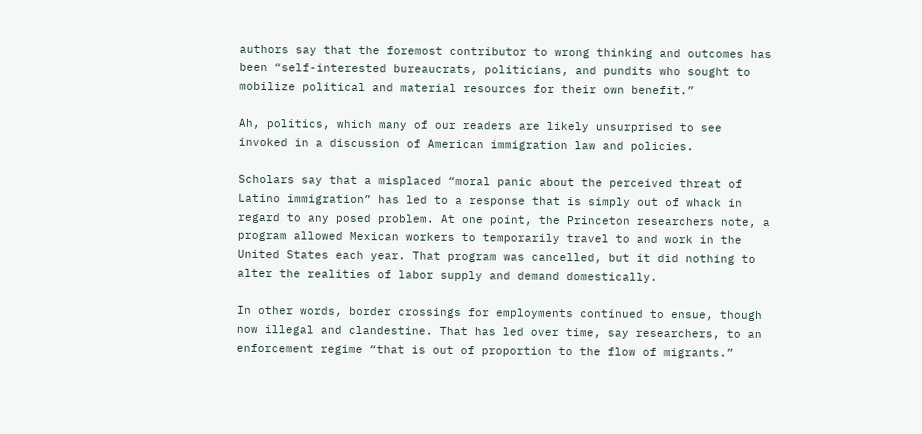authors say that the foremost contributor to wrong thinking and outcomes has been “self-interested bureaucrats, politicians, and pundits who sought to mobilize political and material resources for their own benefit.”

Ah, politics, which many of our readers are likely unsurprised to see invoked in a discussion of American immigration law and policies.

Scholars say that a misplaced “moral panic about the perceived threat of Latino immigration” has led to a response that is simply out of whack in regard to any posed problem. At one point, the Princeton researchers note, a program allowed Mexican workers to temporarily travel to and work in the United States each year. That program was cancelled, but it did nothing to alter the realities of labor supply and demand domestically.

In other words, border crossings for employments continued to ensue, though now illegal and clandestine. That has led over time, say researchers, to an enforcement regime “that is out of proportion to the flow of migrants.”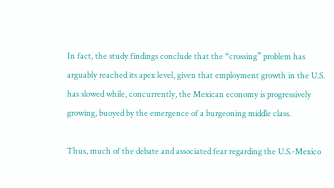In fact, the study findings conclude that the “crossing” problem has arguably reached its apex level, given that employment growth in the U.S. has slowed while, concurrently, the Mexican economy is progressively growing, buoyed by the emergence of a burgeoning middle class.

Thus, much of the debate and associated fear regarding the U.S.-Mexico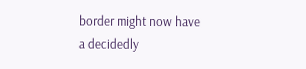border might now have a decidedly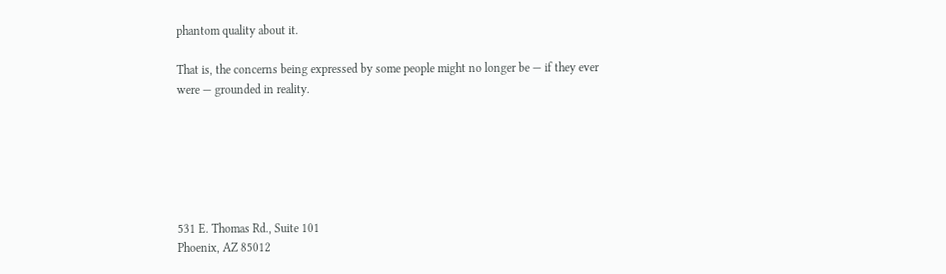phantom quality about it.

That is, the concerns being expressed by some people might no longer be — if they ever were — grounded in reality.






531 E. Thomas Rd., Suite 101
Phoenix, AZ 85012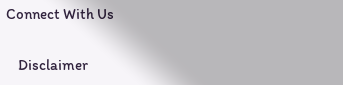Connect With Us

    Disclaimer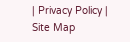| Privacy Policy | Site Map